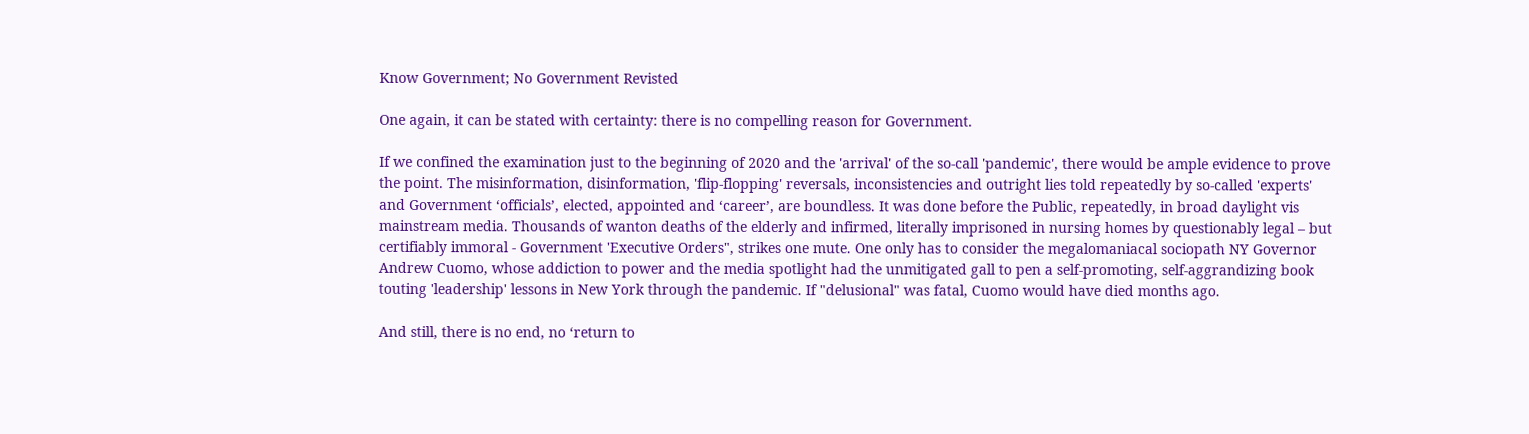Know Government; No Government Revisted

One again, it can be stated with certainty: there is no compelling reason for Government.

If we confined the examination just to the beginning of 2020 and the 'arrival' of the so-call 'pandemic', there would be ample evidence to prove the point. The misinformation, disinformation, 'flip-flopping' reversals, inconsistencies and outright lies told repeatedly by so-called 'experts' and Government ‘officials’, elected, appointed and ‘career’, are boundless. It was done before the Public, repeatedly, in broad daylight vis mainstream media. Thousands of wanton deaths of the elderly and infirmed, literally imprisoned in nursing homes by questionably legal – but certifiably immoral - Government 'Executive Orders", strikes one mute. One only has to consider the megalomaniacal sociopath NY Governor Andrew Cuomo, whose addiction to power and the media spotlight had the unmitigated gall to pen a self-promoting, self-aggrandizing book touting 'leadership' lessons in New York through the pandemic. If "delusional" was fatal, Cuomo would have died months ago.

And still, there is no end, no ‘return to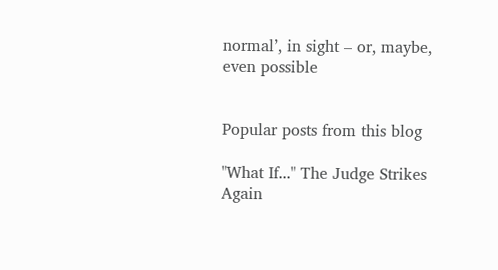normal’, in sight – or, maybe, even possible


Popular posts from this blog

"What If..." The Judge Strikes Again